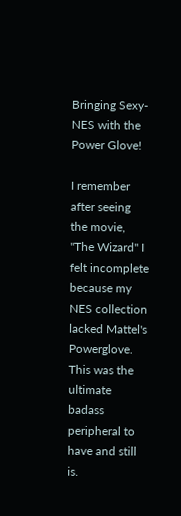Bringing Sexy-NES with the Power Glove!

I remember after seeing the movie, "The Wizard" I felt incomplete because my NES collection lacked Mattel's Powerglove. This was the ultimate badass peripheral to have and still is.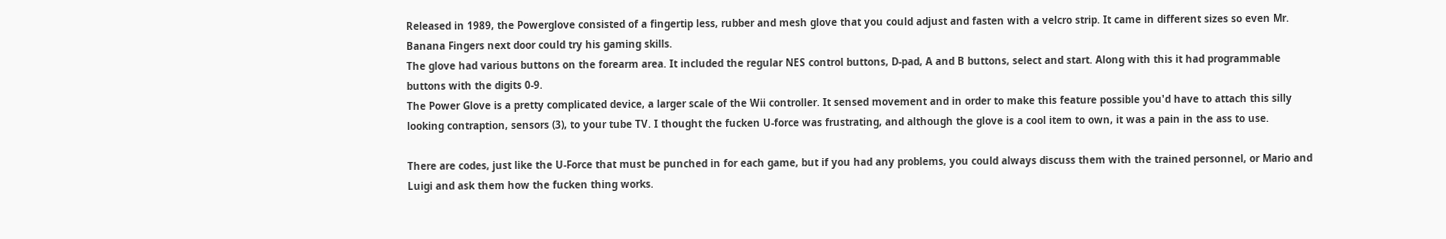Released in 1989, the Powerglove consisted of a fingertip less, rubber and mesh glove that you could adjust and fasten with a velcro strip. It came in different sizes so even Mr. Banana Fingers next door could try his gaming skills.
The glove had various buttons on the forearm area. It included the regular NES control buttons, D-pad, A and B buttons, select and start. Along with this it had programmable buttons with the digits 0-9.
The Power Glove is a pretty complicated device, a larger scale of the Wii controller. It sensed movement and in order to make this feature possible you'd have to attach this silly looking contraption, sensors (3), to your tube TV. I thought the fucken U-force was frustrating, and although the glove is a cool item to own, it was a pain in the ass to use.

There are codes, just like the U-Force that must be punched in for each game, but if you had any problems, you could always discuss them with the trained personnel, or Mario and Luigi and ask them how the fucken thing works.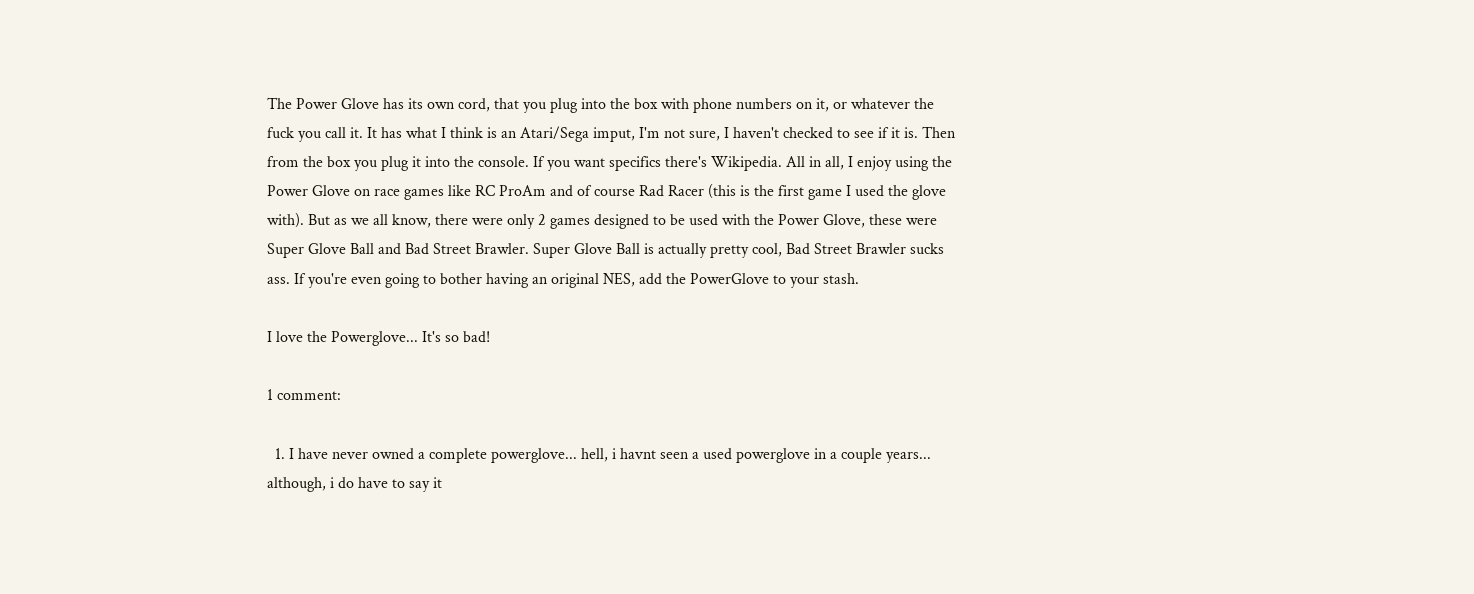The Power Glove has its own cord, that you plug into the box with phone numbers on it, or whatever the fuck you call it. It has what I think is an Atari/Sega imput, I'm not sure, I haven't checked to see if it is. Then from the box you plug it into the console. If you want specifics there's Wikipedia. All in all, I enjoy using the Power Glove on race games like RC ProAm and of course Rad Racer (this is the first game I used the glove with). But as we all know, there were only 2 games designed to be used with the Power Glove, these were Super Glove Ball and Bad Street Brawler. Super Glove Ball is actually pretty cool, Bad Street Brawler sucks ass. If you're even going to bother having an original NES, add the PowerGlove to your stash.

I love the Powerglove... It's so bad!

1 comment:

  1. I have never owned a complete powerglove... hell, i havnt seen a used powerglove in a couple years... although, i do have to say it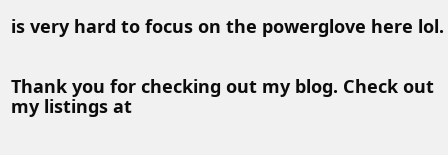is very hard to focus on the powerglove here lol.


Thank you for checking out my blog. Check out my listings at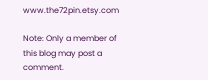www.the72pin.etsy.com

Note: Only a member of this blog may post a comment.